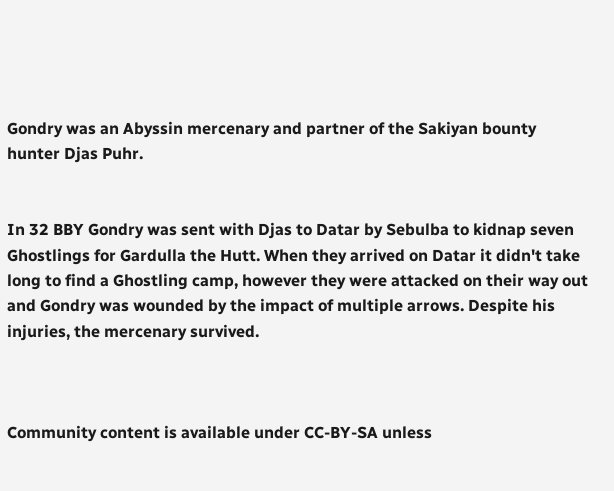Gondry was an Abyssin mercenary and partner of the Sakiyan bounty hunter Djas Puhr.


In 32 BBY Gondry was sent with Djas to Datar by Sebulba to kidnap seven Ghostlings for Gardulla the Hutt. When they arrived on Datar it didn't take long to find a Ghostling camp, however they were attacked on their way out and Gondry was wounded by the impact of multiple arrows. Despite his injuries, the mercenary survived.



Community content is available under CC-BY-SA unless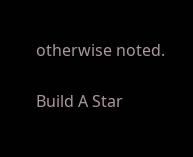otherwise noted.

Build A Star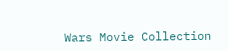Wars Movie Collection